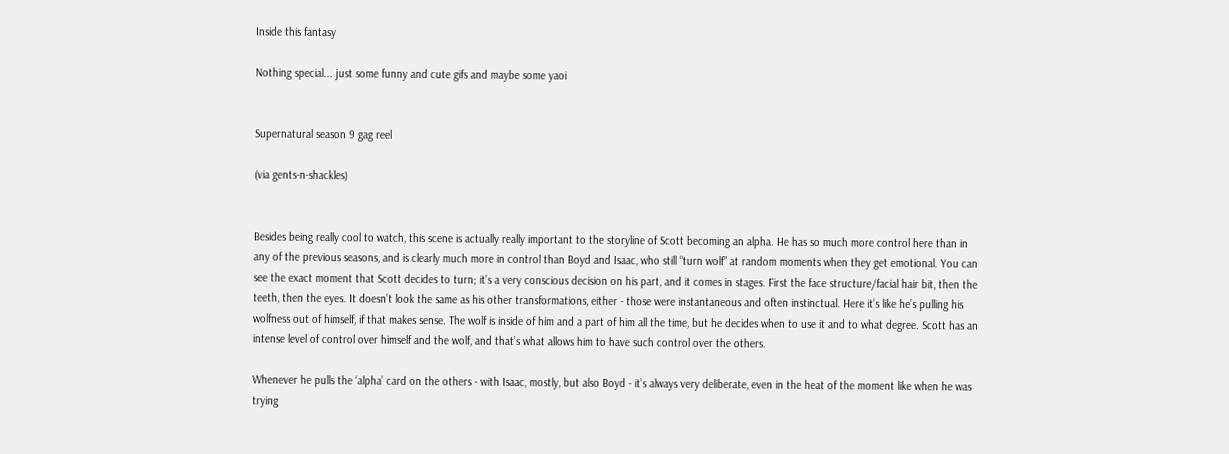Inside this fantasy

Nothing special... just some funny and cute gifs and maybe some yaoi


Supernatural season 9 gag reel

(via gents-n-shackles)


Besides being really cool to watch, this scene is actually really important to the storyline of Scott becoming an alpha. He has so much more control here than in any of the previous seasons, and is clearly much more in control than Boyd and Isaac, who still “turn wolf” at random moments when they get emotional. You can see the exact moment that Scott decides to turn; it’s a very conscious decision on his part, and it comes in stages. First the face structure/facial hair bit, then the teeth, then the eyes. It doesn’t look the same as his other transformations, either - those were instantaneous and often instinctual. Here it’s like he’s pulling his wolfness out of himself, if that makes sense. The wolf is inside of him and a part of him all the time, but he decides when to use it and to what degree. Scott has an intense level of control over himself and the wolf, and that’s what allows him to have such control over the others.

Whenever he pulls the ‘alpha’ card on the others - with Isaac, mostly, but also Boyd - it’s always very deliberate, even in the heat of the moment like when he was trying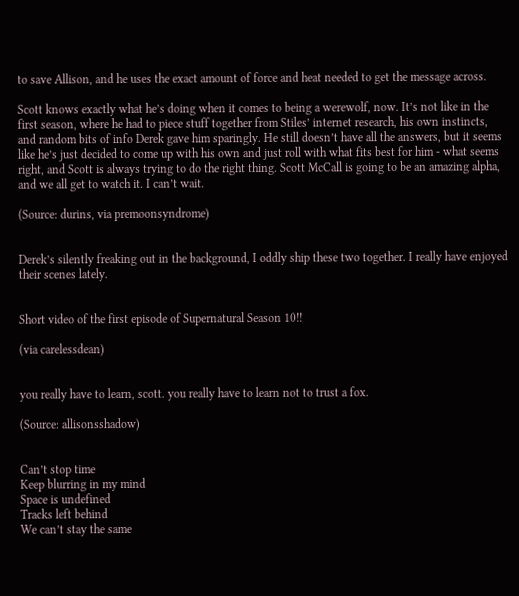to save Allison, and he uses the exact amount of force and heat needed to get the message across.

Scott knows exactly what he’s doing when it comes to being a werewolf, now. It’s not like in the first season, where he had to piece stuff together from Stiles’ internet research, his own instincts, and random bits of info Derek gave him sparingly. He still doesn’t have all the answers, but it seems like he’s just decided to come up with his own and just roll with what fits best for him - what seems right, and Scott is always trying to do the right thing. Scott McCall is going to be an amazing alpha, and we all get to watch it. I can’t wait.

(Source: durins, via premoonsyndrome)


Derek’s silently freaking out in the background, I oddly ship these two together. I really have enjoyed their scenes lately.


Short video of the first episode of Supernatural Season 10!!

(via carelessdean)


you really have to learn, scott. you really have to learn not to trust a fox.

(Source: allisonsshadow)


Can’t stop time
Keep blurring in my mind
Space is undefined
Tracks left behind
We can’t stay the same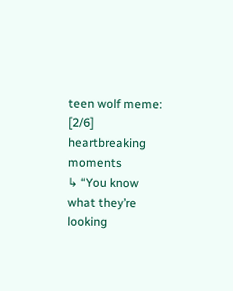teen wolf meme:  [2/6] heartbreaking moments
↳ “You know what they’re looking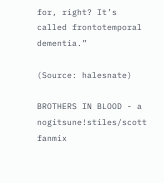for, right? It’s called frontotemporal dementia.”

(Source: halesnate)

BROTHERS IN BLOOD - a nogitsune!stiles/scott fanmix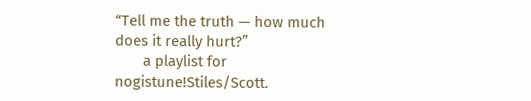“Tell me the truth — how much does it really hurt?”
       a playlist for nogistune!Stiles/Scott.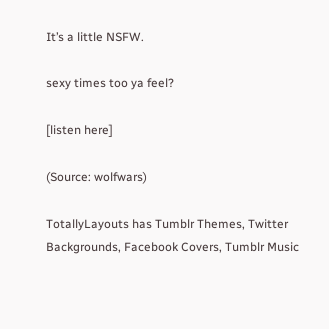It’s a little NSFW.

sexy times too ya feel?

[listen here]

(Source: wolfwars)

TotallyLayouts has Tumblr Themes, Twitter Backgrounds, Facebook Covers, Tumblr Music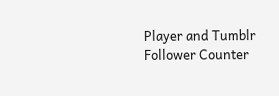Player and Tumblr Follower Counter